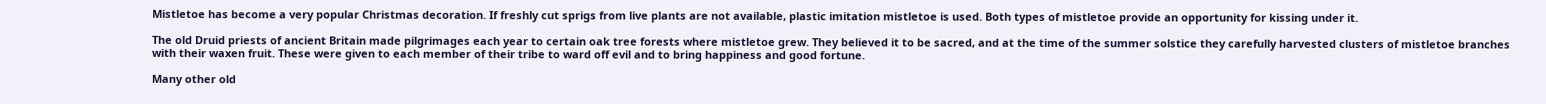Mistletoe has become a very popular Christmas decoration. If freshly cut sprigs from live plants are not available, plastic imitation mistletoe is used. Both types of mistletoe provide an opportunity for kissing under it.

The old Druid priests of ancient Britain made pilgrimages each year to certain oak tree forests where mistletoe grew. They believed it to be sacred, and at the time of the summer solstice they carefully harvested clusters of mistletoe branches with their waxen fruit. These were given to each member of their tribe to ward off evil and to bring happiness and good fortune.

Many other old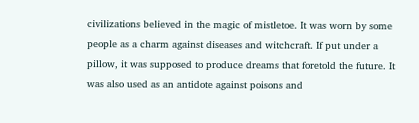civilizations believed in the magic of mistletoe. It was worn by some people as a charm against diseases and witchcraft. If put under a pillow, it was supposed to produce dreams that foretold the future. It was also used as an antidote against poisons and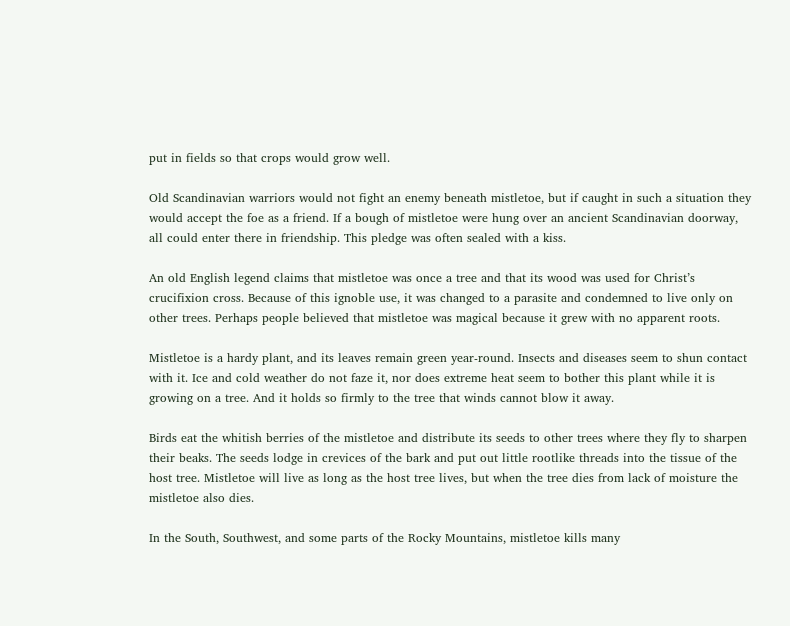put in fields so that crops would grow well.

Old Scandinavian warriors would not fight an enemy beneath mistletoe, but if caught in such a situation they would accept the foe as a friend. If a bough of mistletoe were hung over an ancient Scandinavian doorway, all could enter there in friendship. This pledge was often sealed with a kiss.

An old English legend claims that mistletoe was once a tree and that its wood was used for Christ’s crucifixion cross. Because of this ignoble use, it was changed to a parasite and condemned to live only on other trees. Perhaps people believed that mistletoe was magical because it grew with no apparent roots.

Mistletoe is a hardy plant, and its leaves remain green year-round. Insects and diseases seem to shun contact with it. Ice and cold weather do not faze it, nor does extreme heat seem to bother this plant while it is growing on a tree. And it holds so firmly to the tree that winds cannot blow it away.

Birds eat the whitish berries of the mistletoe and distribute its seeds to other trees where they fly to sharpen their beaks. The seeds lodge in crevices of the bark and put out little rootlike threads into the tissue of the host tree. Mistletoe will live as long as the host tree lives, but when the tree dies from lack of moisture the mistletoe also dies.

In the South, Southwest, and some parts of the Rocky Mountains, mistletoe kills many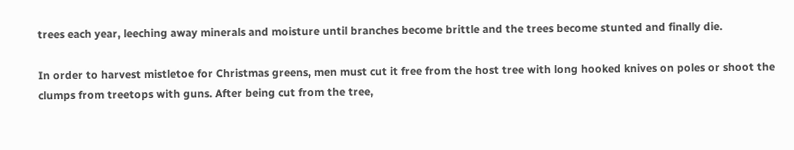trees each year, leeching away minerals and moisture until branches become brittle and the trees become stunted and finally die.

In order to harvest mistletoe for Christmas greens, men must cut it free from the host tree with long hooked knives on poles or shoot the clumps from treetops with guns. After being cut from the tree,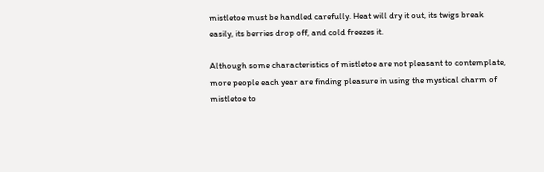mistletoe must be handled carefully. Heat will dry it out, its twigs break easily, its berries drop off, and cold freezes it.

Although some characteristics of mistletoe are not pleasant to contemplate, more people each year are finding pleasure in using the mystical charm of mistletoe to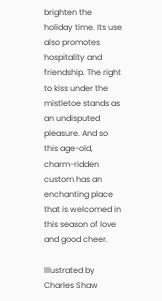brighten the holiday time. Its use also promotes hospitality and friendship. The right to kiss under the mistletoe stands as an undisputed pleasure. And so this age-old, charm-ridden custom has an enchanting place that is welcomed in this season of love and good cheer.

Illustrated by Charles Shaw